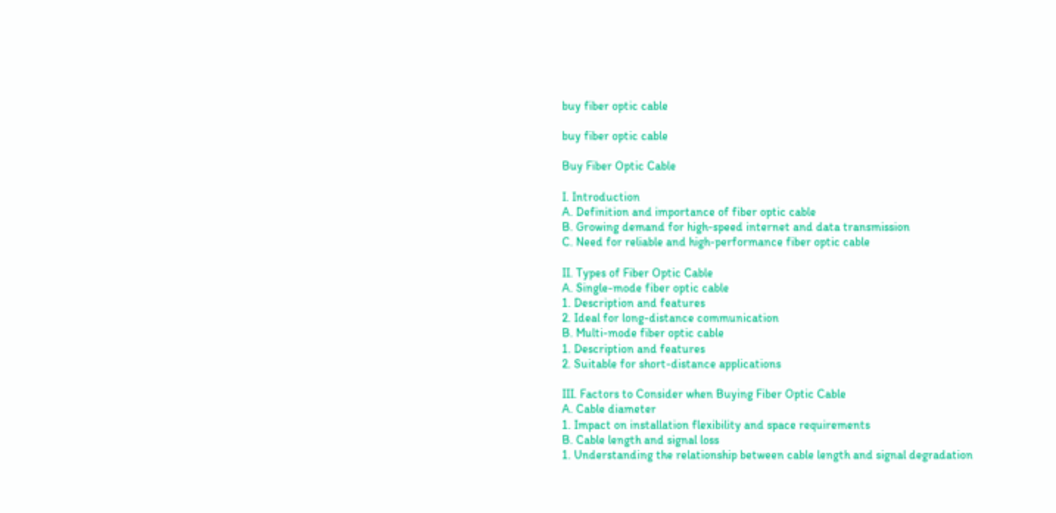buy fiber optic cable

buy fiber optic cable

Buy Fiber Optic Cable

I. Introduction
A. Definition and importance of fiber optic cable
B. Growing demand for high-speed internet and data transmission
C. Need for reliable and high-performance fiber optic cable

II. Types of Fiber Optic Cable
A. Single-mode fiber optic cable
1. Description and features
2. Ideal for long-distance communication
B. Multi-mode fiber optic cable
1. Description and features
2. Suitable for short-distance applications

III. Factors to Consider when Buying Fiber Optic Cable
A. Cable diameter
1. Impact on installation flexibility and space requirements
B. Cable length and signal loss
1. Understanding the relationship between cable length and signal degradation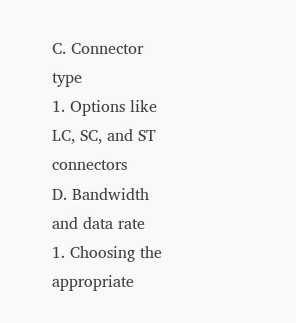C. Connector type
1. Options like LC, SC, and ST connectors
D. Bandwidth and data rate
1. Choosing the appropriate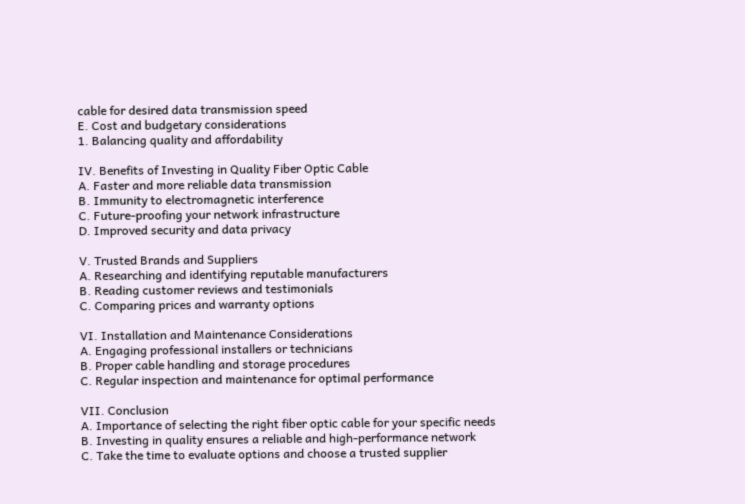cable for desired data transmission speed
E. Cost and budgetary considerations
1. Balancing quality and affordability

IV. Benefits of Investing in Quality Fiber Optic Cable
A. Faster and more reliable data transmission
B. Immunity to electromagnetic interference
C. Future-proofing your network infrastructure
D. Improved security and data privacy

V. Trusted Brands and Suppliers
A. Researching and identifying reputable manufacturers
B. Reading customer reviews and testimonials
C. Comparing prices and warranty options

VI. Installation and Maintenance Considerations
A. Engaging professional installers or technicians
B. Proper cable handling and storage procedures
C. Regular inspection and maintenance for optimal performance

VII. Conclusion
A. Importance of selecting the right fiber optic cable for your specific needs
B. Investing in quality ensures a reliable and high-performance network
C. Take the time to evaluate options and choose a trusted supplier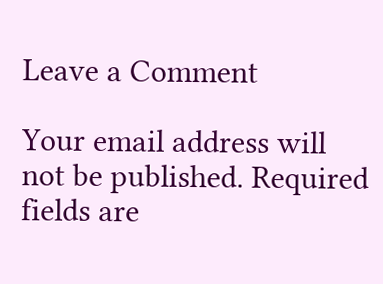Leave a Comment

Your email address will not be published. Required fields are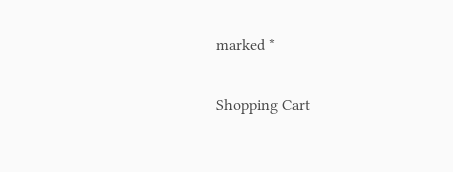marked *

Shopping Cart